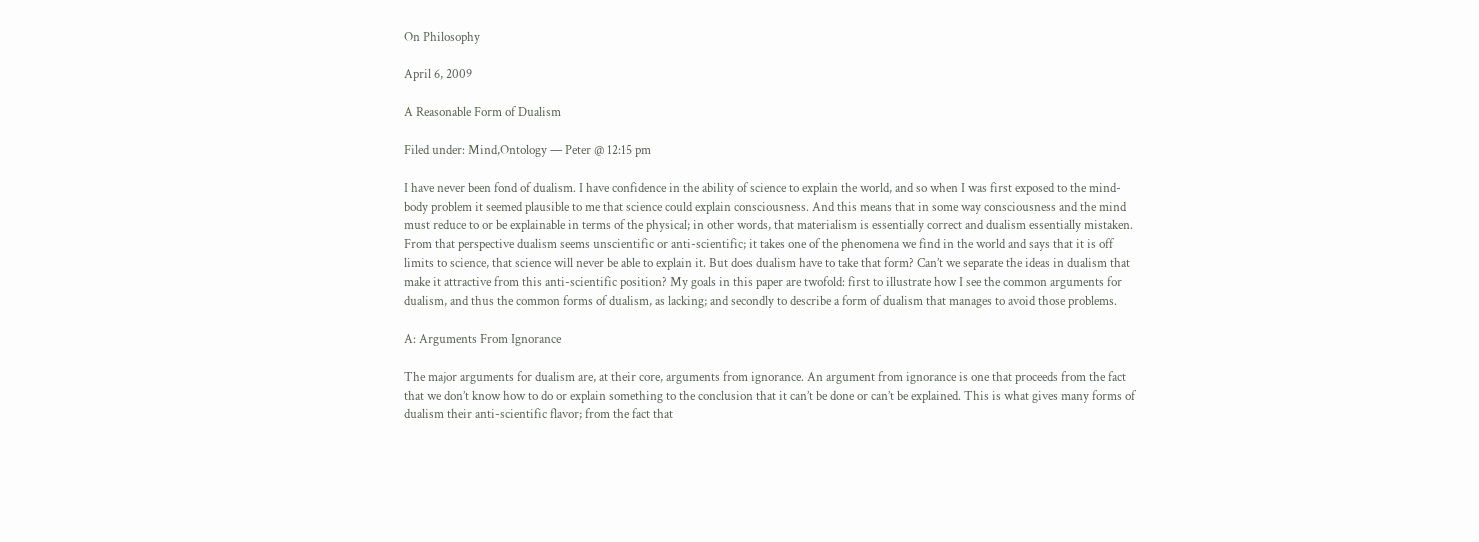On Philosophy

April 6, 2009

A Reasonable Form of Dualism

Filed under: Mind,Ontology — Peter @ 12:15 pm

I have never been fond of dualism. I have confidence in the ability of science to explain the world, and so when I was first exposed to the mind-body problem it seemed plausible to me that science could explain consciousness. And this means that in some way consciousness and the mind must reduce to or be explainable in terms of the physical; in other words, that materialism is essentially correct and dualism essentially mistaken. From that perspective dualism seems unscientific or anti-scientific; it takes one of the phenomena we find in the world and says that it is off limits to science, that science will never be able to explain it. But does dualism have to take that form? Can’t we separate the ideas in dualism that make it attractive from this anti-scientific position? My goals in this paper are twofold: first to illustrate how I see the common arguments for dualism, and thus the common forms of dualism, as lacking; and secondly to describe a form of dualism that manages to avoid those problems.

A: Arguments From Ignorance

The major arguments for dualism are, at their core, arguments from ignorance. An argument from ignorance is one that proceeds from the fact that we don’t know how to do or explain something to the conclusion that it can’t be done or can’t be explained. This is what gives many forms of dualism their anti-scientific flavor; from the fact that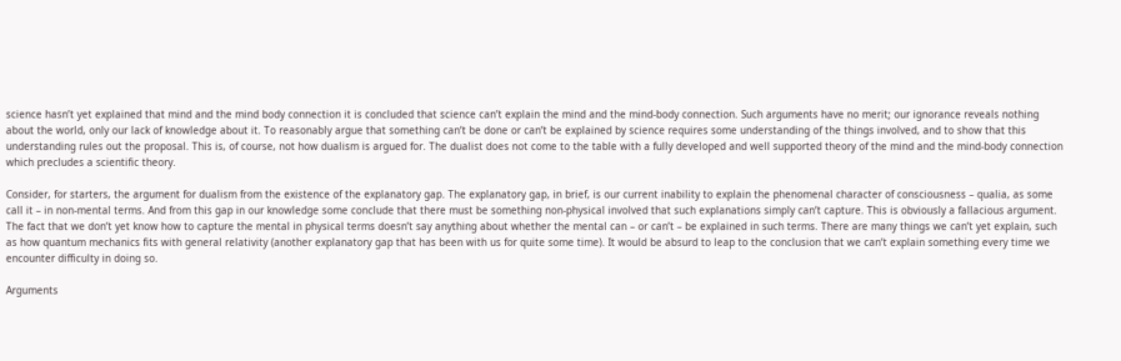science hasn’t yet explained that mind and the mind body connection it is concluded that science can’t explain the mind and the mind-body connection. Such arguments have no merit; our ignorance reveals nothing about the world, only our lack of knowledge about it. To reasonably argue that something can’t be done or can’t be explained by science requires some understanding of the things involved, and to show that this understanding rules out the proposal. This is, of course, not how dualism is argued for. The dualist does not come to the table with a fully developed and well supported theory of the mind and the mind-body connection which precludes a scientific theory.

Consider, for starters, the argument for dualism from the existence of the explanatory gap. The explanatory gap, in brief, is our current inability to explain the phenomenal character of consciousness – qualia, as some call it – in non-mental terms. And from this gap in our knowledge some conclude that there must be something non-physical involved that such explanations simply can’t capture. This is obviously a fallacious argument. The fact that we don’t yet know how to capture the mental in physical terms doesn’t say anything about whether the mental can – or can’t – be explained in such terms. There are many things we can’t yet explain, such as how quantum mechanics fits with general relativity (another explanatory gap that has been with us for quite some time). It would be absurd to leap to the conclusion that we can’t explain something every time we encounter difficulty in doing so.

Arguments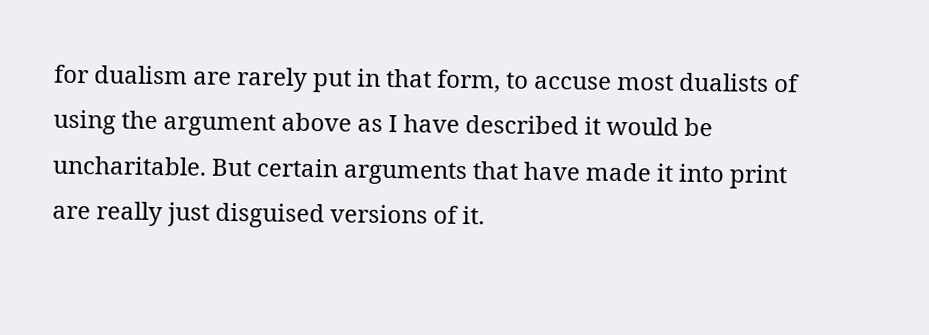for dualism are rarely put in that form, to accuse most dualists of using the argument above as I have described it would be uncharitable. But certain arguments that have made it into print are really just disguised versions of it.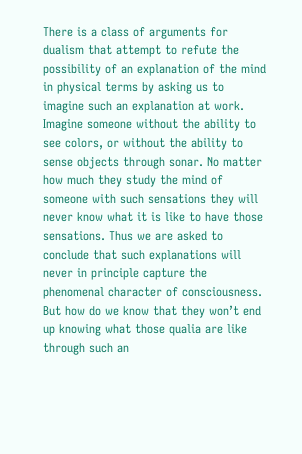There is a class of arguments for dualism that attempt to refute the possibility of an explanation of the mind in physical terms by asking us to imagine such an explanation at work. Imagine someone without the ability to see colors, or without the ability to sense objects through sonar. No matter how much they study the mind of someone with such sensations they will never know what it is like to have those sensations. Thus we are asked to conclude that such explanations will never in principle capture the phenomenal character of consciousness. But how do we know that they won’t end up knowing what those qualia are like through such an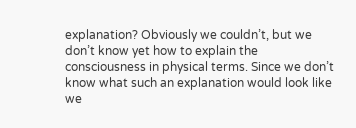explanation? Obviously we couldn’t, but we don’t know yet how to explain the consciousness in physical terms. Since we don’t know what such an explanation would look like we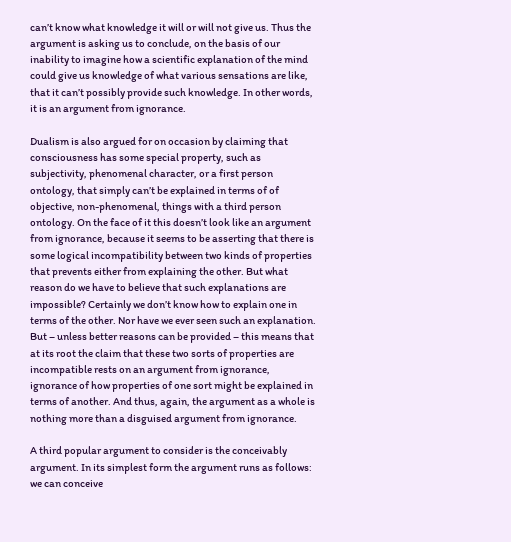can’t know what knowledge it will or will not give us. Thus the argument is asking us to conclude, on the basis of our inability to imagine how a scientific explanation of the mind could give us knowledge of what various sensations are like, that it can’t possibly provide such knowledge. In other words, it is an argument from ignorance.

Dualism is also argued for on occasion by claiming that consciousness has some special property, such as subjectivity, phenomenal character, or a first person ontology, that simply can’t be explained in terms of of objective, non-phenomenal, things with a third person ontology. On the face of it this doesn’t look like an argument from ignorance, because it seems to be asserting that there is some logical incompatibility between two kinds of properties that prevents either from explaining the other. But what reason do we have to believe that such explanations are impossible? Certainly we don’t know how to explain one in terms of the other. Nor have we ever seen such an explanation. But – unless better reasons can be provided – this means that at its root the claim that these two sorts of properties are incompatible rests on an argument from ignorance, ignorance of how properties of one sort might be explained in terms of another. And thus, again, the argument as a whole is nothing more than a disguised argument from ignorance.

A third popular argument to consider is the conceivably argument. In its simplest form the argument runs as follows: we can conceive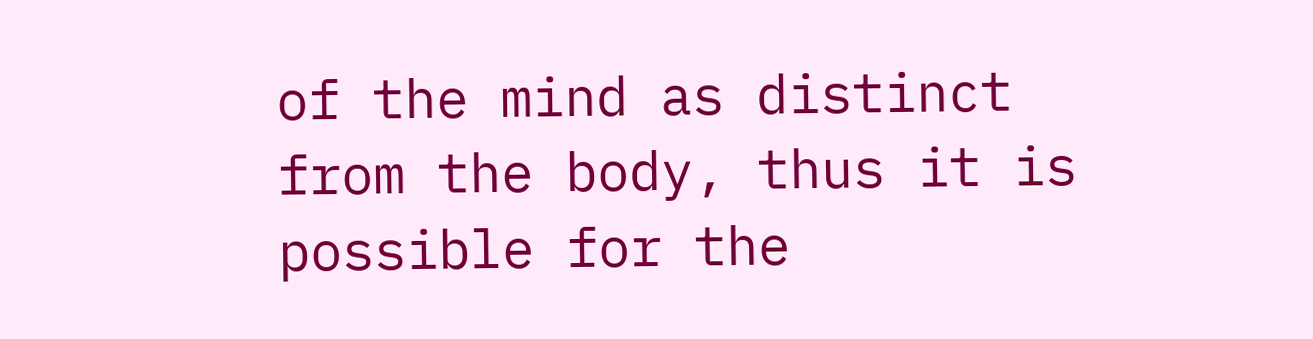of the mind as distinct from the body, thus it is possible for the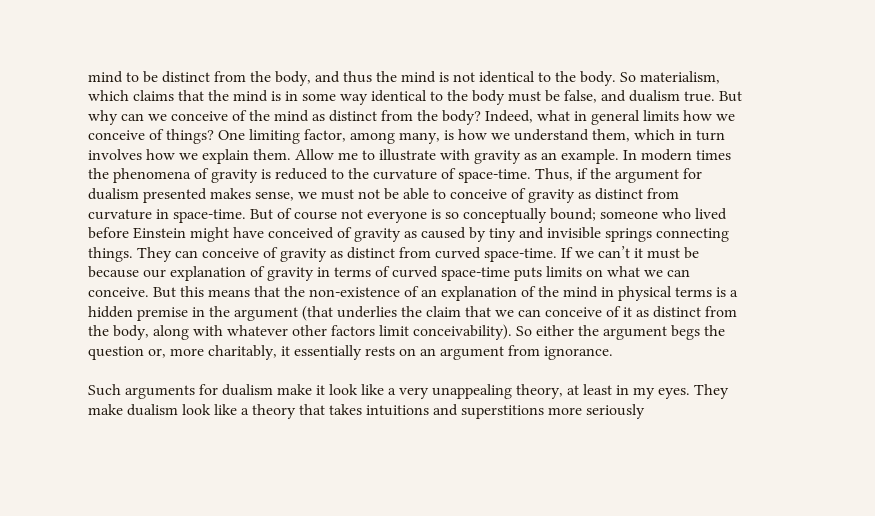mind to be distinct from the body, and thus the mind is not identical to the body. So materialism, which claims that the mind is in some way identical to the body must be false, and dualism true. But why can we conceive of the mind as distinct from the body? Indeed, what in general limits how we conceive of things? One limiting factor, among many, is how we understand them, which in turn involves how we explain them. Allow me to illustrate with gravity as an example. In modern times the phenomena of gravity is reduced to the curvature of space-time. Thus, if the argument for dualism presented makes sense, we must not be able to conceive of gravity as distinct from curvature in space-time. But of course not everyone is so conceptually bound; someone who lived before Einstein might have conceived of gravity as caused by tiny and invisible springs connecting things. They can conceive of gravity as distinct from curved space-time. If we can’t it must be because our explanation of gravity in terms of curved space-time puts limits on what we can conceive. But this means that the non-existence of an explanation of the mind in physical terms is a hidden premise in the argument (that underlies the claim that we can conceive of it as distinct from the body, along with whatever other factors limit conceivability). So either the argument begs the question or, more charitably, it essentially rests on an argument from ignorance.

Such arguments for dualism make it look like a very unappealing theory, at least in my eyes. They make dualism look like a theory that takes intuitions and superstitions more seriously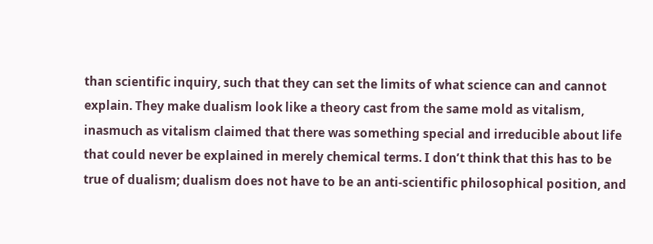than scientific inquiry, such that they can set the limits of what science can and cannot explain. They make dualism look like a theory cast from the same mold as vitalism, inasmuch as vitalism claimed that there was something special and irreducible about life that could never be explained in merely chemical terms. I don’t think that this has to be true of dualism; dualism does not have to be an anti-scientific philosophical position, and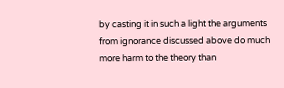by casting it in such a light the arguments from ignorance discussed above do much more harm to the theory than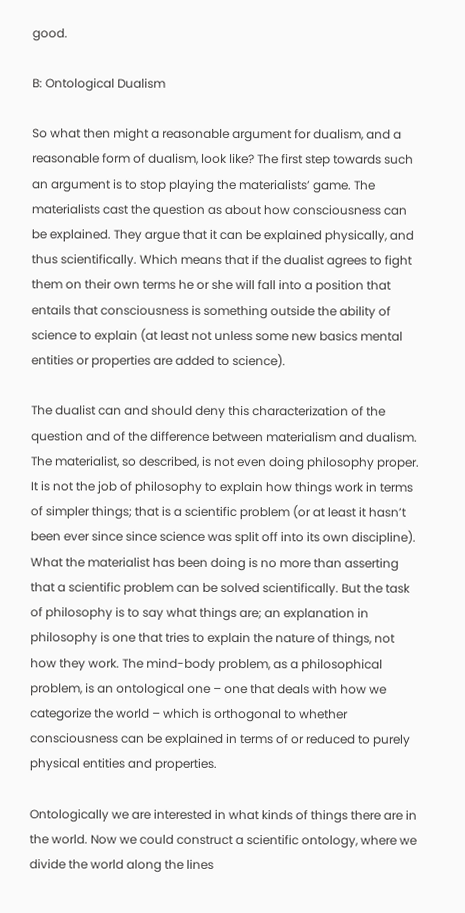good.

B: Ontological Dualism

So what then might a reasonable argument for dualism, and a reasonable form of dualism, look like? The first step towards such an argument is to stop playing the materialists’ game. The materialists cast the question as about how consciousness can be explained. They argue that it can be explained physically, and thus scientifically. Which means that if the dualist agrees to fight them on their own terms he or she will fall into a position that entails that consciousness is something outside the ability of science to explain (at least not unless some new basics mental entities or properties are added to science).

The dualist can and should deny this characterization of the question and of the difference between materialism and dualism. The materialist, so described, is not even doing philosophy proper. It is not the job of philosophy to explain how things work in terms of simpler things; that is a scientific problem (or at least it hasn’t been ever since since science was split off into its own discipline). What the materialist has been doing is no more than asserting that a scientific problem can be solved scientifically. But the task of philosophy is to say what things are; an explanation in philosophy is one that tries to explain the nature of things, not how they work. The mind-body problem, as a philosophical problem, is an ontological one – one that deals with how we categorize the world – which is orthogonal to whether consciousness can be explained in terms of or reduced to purely physical entities and properties.

Ontologically we are interested in what kinds of things there are in the world. Now we could construct a scientific ontology, where we divide the world along the lines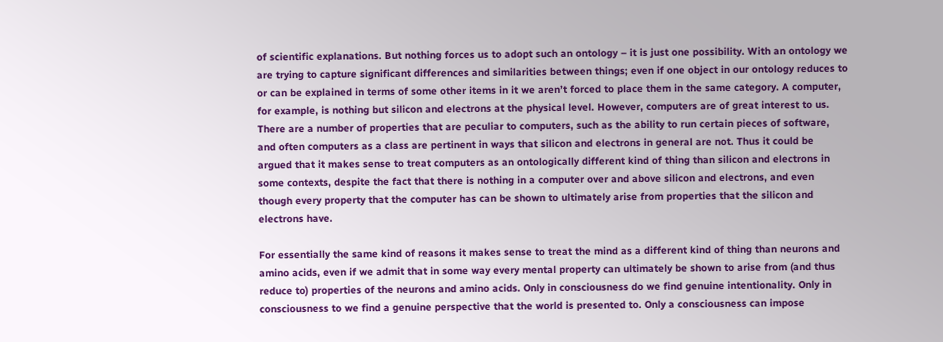of scientific explanations. But nothing forces us to adopt such an ontology – it is just one possibility. With an ontology we are trying to capture significant differences and similarities between things; even if one object in our ontology reduces to or can be explained in terms of some other items in it we aren’t forced to place them in the same category. A computer, for example, is nothing but silicon and electrons at the physical level. However, computers are of great interest to us. There are a number of properties that are peculiar to computers, such as the ability to run certain pieces of software, and often computers as a class are pertinent in ways that silicon and electrons in general are not. Thus it could be argued that it makes sense to treat computers as an ontologically different kind of thing than silicon and electrons in some contexts, despite the fact that there is nothing in a computer over and above silicon and electrons, and even though every property that the computer has can be shown to ultimately arise from properties that the silicon and electrons have.

For essentially the same kind of reasons it makes sense to treat the mind as a different kind of thing than neurons and amino acids, even if we admit that in some way every mental property can ultimately be shown to arise from (and thus reduce to) properties of the neurons and amino acids. Only in consciousness do we find genuine intentionality. Only in consciousness to we find a genuine perspective that the world is presented to. Only a consciousness can impose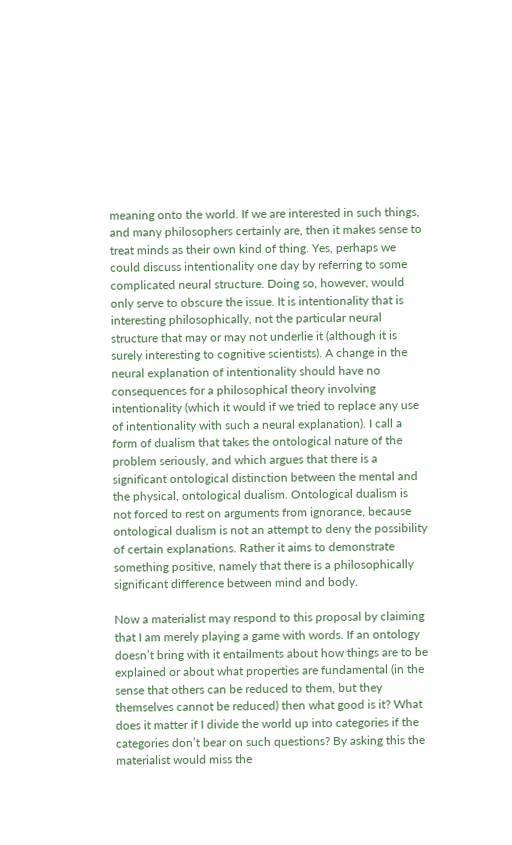meaning onto the world. If we are interested in such things, and many philosophers certainly are, then it makes sense to treat minds as their own kind of thing. Yes, perhaps we could discuss intentionality one day by referring to some complicated neural structure. Doing so, however, would only serve to obscure the issue. It is intentionality that is interesting philosophically, not the particular neural structure that may or may not underlie it (although it is surely interesting to cognitive scientists). A change in the neural explanation of intentionality should have no consequences for a philosophical theory involving intentionality (which it would if we tried to replace any use of intentionality with such a neural explanation). I call a form of dualism that takes the ontological nature of the problem seriously, and which argues that there is a significant ontological distinction between the mental and the physical, ontological dualism. Ontological dualism is not forced to rest on arguments from ignorance, because ontological dualism is not an attempt to deny the possibility of certain explanations. Rather it aims to demonstrate something positive, namely that there is a philosophically significant difference between mind and body.

Now a materialist may respond to this proposal by claiming that I am merely playing a game with words. If an ontology doesn’t bring with it entailments about how things are to be explained or about what properties are fundamental (in the sense that others can be reduced to them, but they themselves cannot be reduced) then what good is it? What does it matter if I divide the world up into categories if the categories don’t bear on such questions? By asking this the materialist would miss the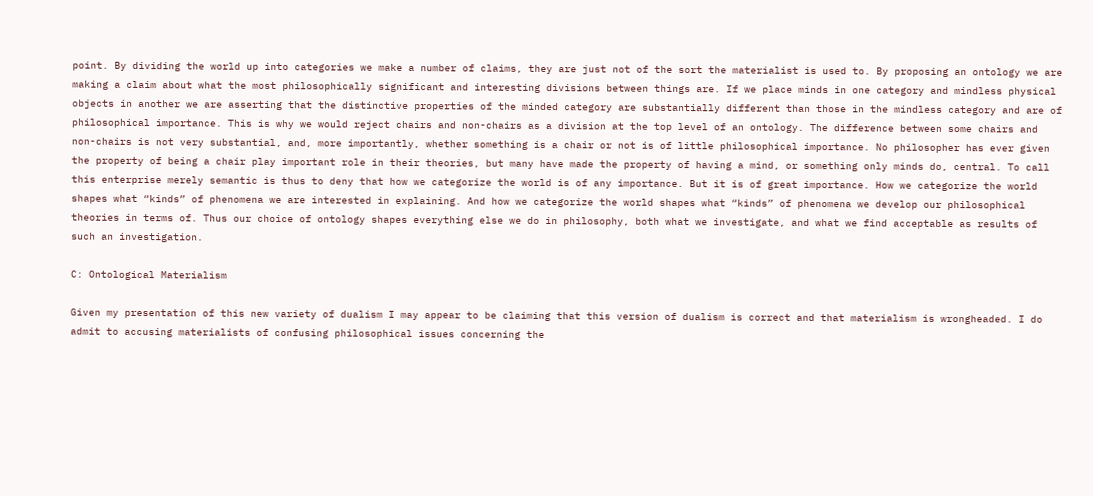point. By dividing the world up into categories we make a number of claims, they are just not of the sort the materialist is used to. By proposing an ontology we are making a claim about what the most philosophically significant and interesting divisions between things are. If we place minds in one category and mindless physical objects in another we are asserting that the distinctive properties of the minded category are substantially different than those in the mindless category and are of philosophical importance. This is why we would reject chairs and non-chairs as a division at the top level of an ontology. The difference between some chairs and non-chairs is not very substantial, and, more importantly, whether something is a chair or not is of little philosophical importance. No philosopher has ever given the property of being a chair play important role in their theories, but many have made the property of having a mind, or something only minds do, central. To call this enterprise merely semantic is thus to deny that how we categorize the world is of any importance. But it is of great importance. How we categorize the world shapes what “kinds” of phenomena we are interested in explaining. And how we categorize the world shapes what “kinds” of phenomena we develop our philosophical theories in terms of. Thus our choice of ontology shapes everything else we do in philosophy, both what we investigate, and what we find acceptable as results of such an investigation.

C: Ontological Materialism

Given my presentation of this new variety of dualism I may appear to be claiming that this version of dualism is correct and that materialism is wrongheaded. I do admit to accusing materialists of confusing philosophical issues concerning the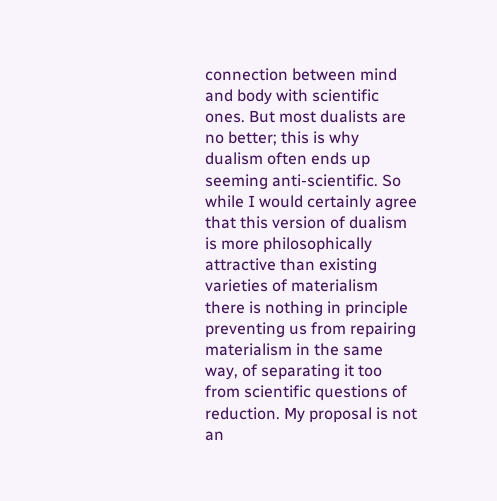connection between mind and body with scientific ones. But most dualists are no better; this is why dualism often ends up seeming anti-scientific. So while I would certainly agree that this version of dualism is more philosophically attractive than existing varieties of materialism there is nothing in principle preventing us from repairing materialism in the same way, of separating it too from scientific questions of reduction. My proposal is not an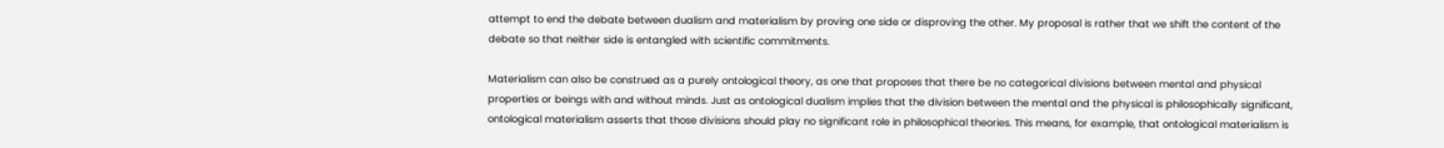attempt to end the debate between dualism and materialism by proving one side or disproving the other. My proposal is rather that we shift the content of the debate so that neither side is entangled with scientific commitments.

Materialism can also be construed as a purely ontological theory, as one that proposes that there be no categorical divisions between mental and physical properties or beings with and without minds. Just as ontological dualism implies that the division between the mental and the physical is philosophically significant, ontological materialism asserts that those divisions should play no significant role in philosophical theories. This means, for example, that ontological materialism is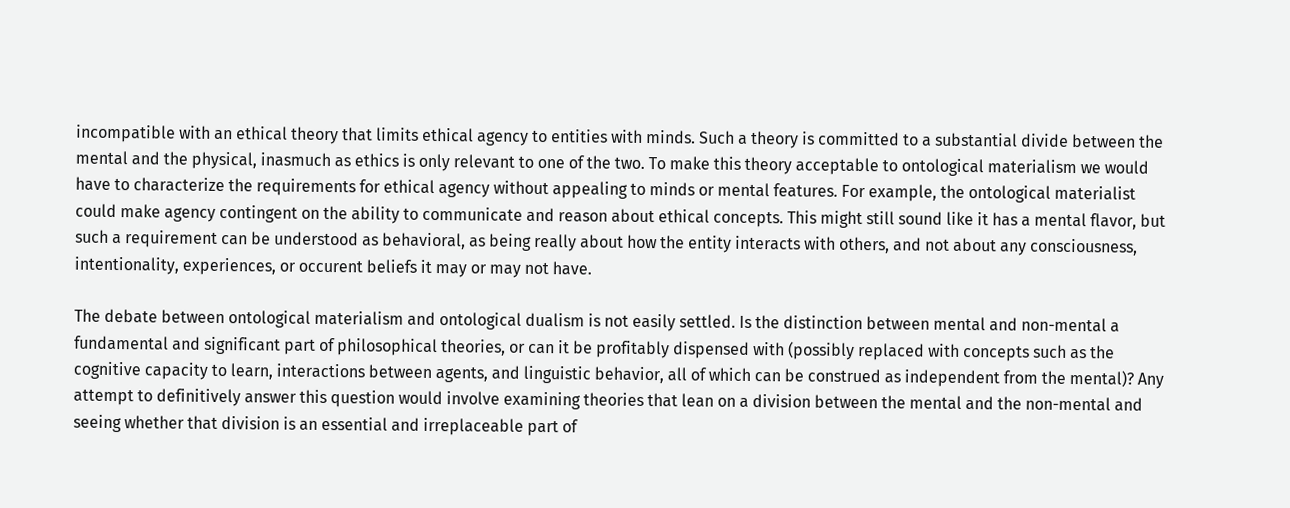incompatible with an ethical theory that limits ethical agency to entities with minds. Such a theory is committed to a substantial divide between the mental and the physical, inasmuch as ethics is only relevant to one of the two. To make this theory acceptable to ontological materialism we would have to characterize the requirements for ethical agency without appealing to minds or mental features. For example, the ontological materialist could make agency contingent on the ability to communicate and reason about ethical concepts. This might still sound like it has a mental flavor, but such a requirement can be understood as behavioral, as being really about how the entity interacts with others, and not about any consciousness, intentionality, experiences, or occurent beliefs it may or may not have.

The debate between ontological materialism and ontological dualism is not easily settled. Is the distinction between mental and non-mental a fundamental and significant part of philosophical theories, or can it be profitably dispensed with (possibly replaced with concepts such as the cognitive capacity to learn, interactions between agents, and linguistic behavior, all of which can be construed as independent from the mental)? Any attempt to definitively answer this question would involve examining theories that lean on a division between the mental and the non-mental and seeing whether that division is an essential and irreplaceable part of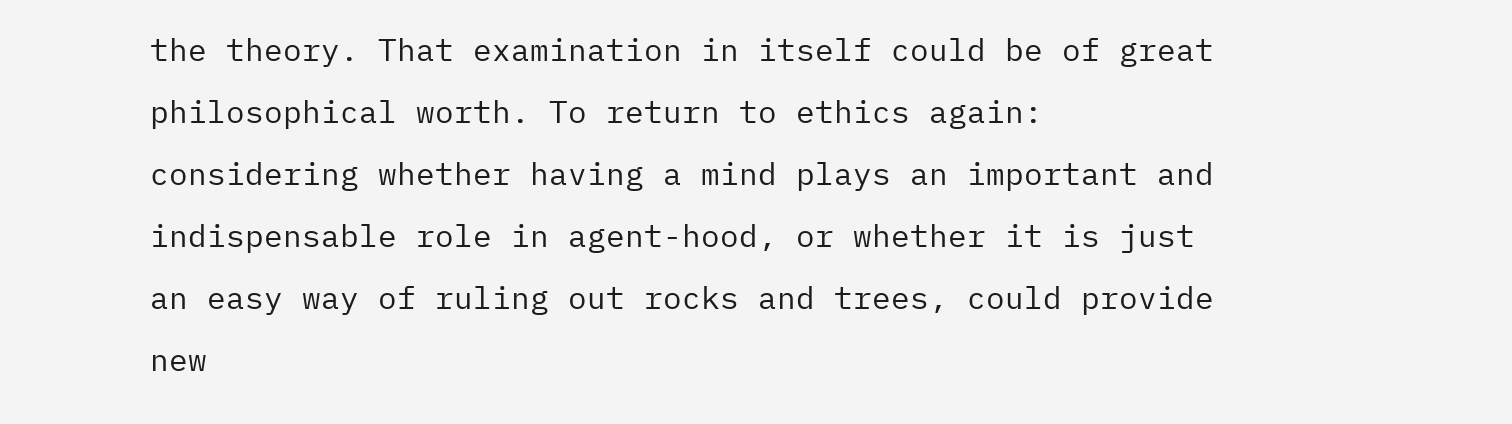the theory. That examination in itself could be of great philosophical worth. To return to ethics again: considering whether having a mind plays an important and indispensable role in agent-hood, or whether it is just an easy way of ruling out rocks and trees, could provide new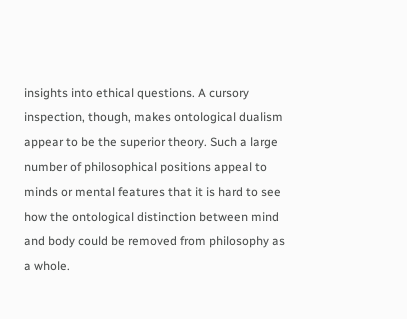insights into ethical questions. A cursory inspection, though, makes ontological dualism appear to be the superior theory. Such a large number of philosophical positions appeal to minds or mental features that it is hard to see how the ontological distinction between mind and body could be removed from philosophy as a whole.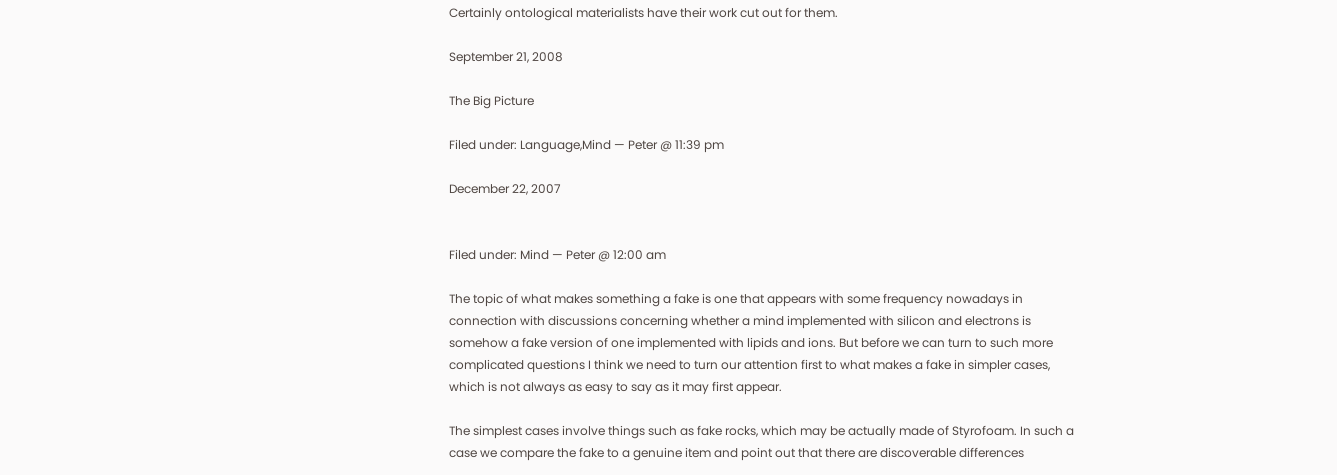Certainly ontological materialists have their work cut out for them.

September 21, 2008

The Big Picture

Filed under: Language,Mind — Peter @ 11:39 pm

December 22, 2007


Filed under: Mind — Peter @ 12:00 am

The topic of what makes something a fake is one that appears with some frequency nowadays in connection with discussions concerning whether a mind implemented with silicon and electrons is somehow a fake version of one implemented with lipids and ions. But before we can turn to such more complicated questions I think we need to turn our attention first to what makes a fake in simpler cases, which is not always as easy to say as it may first appear.

The simplest cases involve things such as fake rocks, which may be actually made of Styrofoam. In such a case we compare the fake to a genuine item and point out that there are discoverable differences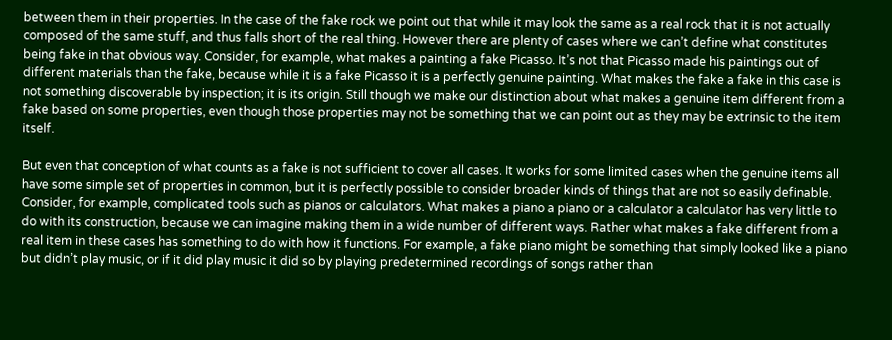between them in their properties. In the case of the fake rock we point out that while it may look the same as a real rock that it is not actually composed of the same stuff, and thus falls short of the real thing. However there are plenty of cases where we can’t define what constitutes being fake in that obvious way. Consider, for example, what makes a painting a fake Picasso. It’s not that Picasso made his paintings out of different materials than the fake, because while it is a fake Picasso it is a perfectly genuine painting. What makes the fake a fake in this case is not something discoverable by inspection; it is its origin. Still though we make our distinction about what makes a genuine item different from a fake based on some properties, even though those properties may not be something that we can point out as they may be extrinsic to the item itself.

But even that conception of what counts as a fake is not sufficient to cover all cases. It works for some limited cases when the genuine items all have some simple set of properties in common, but it is perfectly possible to consider broader kinds of things that are not so easily definable. Consider, for example, complicated tools such as pianos or calculators. What makes a piano a piano or a calculator a calculator has very little to do with its construction, because we can imagine making them in a wide number of different ways. Rather what makes a fake different from a real item in these cases has something to do with how it functions. For example, a fake piano might be something that simply looked like a piano but didn’t play music, or if it did play music it did so by playing predetermined recordings of songs rather than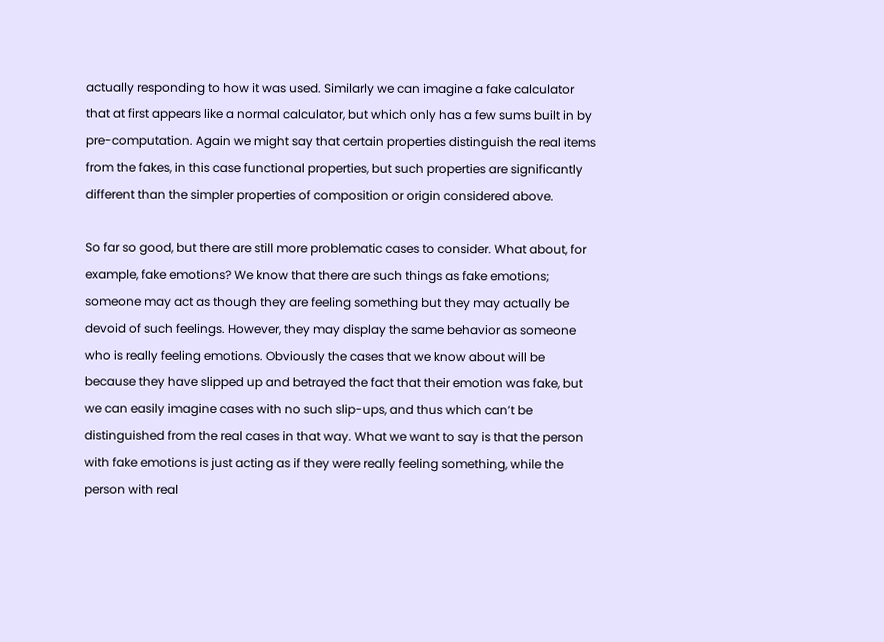actually responding to how it was used. Similarly we can imagine a fake calculator that at first appears like a normal calculator, but which only has a few sums built in by pre-computation. Again we might say that certain properties distinguish the real items from the fakes, in this case functional properties, but such properties are significantly different than the simpler properties of composition or origin considered above.

So far so good, but there are still more problematic cases to consider. What about, for example, fake emotions? We know that there are such things as fake emotions; someone may act as though they are feeling something but they may actually be devoid of such feelings. However, they may display the same behavior as someone who is really feeling emotions. Obviously the cases that we know about will be because they have slipped up and betrayed the fact that their emotion was fake, but we can easily imagine cases with no such slip-ups, and thus which can’t be distinguished from the real cases in that way. What we want to say is that the person with fake emotions is just acting as if they were really feeling something, while the person with real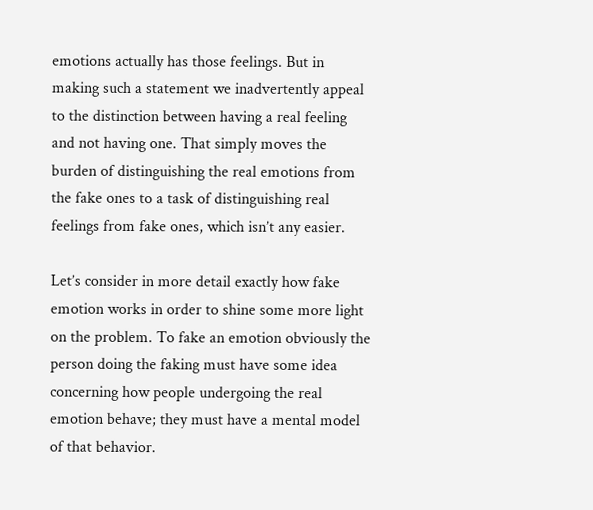emotions actually has those feelings. But in making such a statement we inadvertently appeal to the distinction between having a real feeling and not having one. That simply moves the burden of distinguishing the real emotions from the fake ones to a task of distinguishing real feelings from fake ones, which isn’t any easier.

Let’s consider in more detail exactly how fake emotion works in order to shine some more light on the problem. To fake an emotion obviously the person doing the faking must have some idea concerning how people undergoing the real emotion behave; they must have a mental model of that behavior.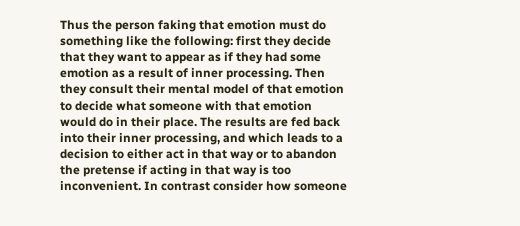Thus the person faking that emotion must do something like the following: first they decide that they want to appear as if they had some emotion as a result of inner processing. Then they consult their mental model of that emotion to decide what someone with that emotion would do in their place. The results are fed back into their inner processing, and which leads to a decision to either act in that way or to abandon the pretense if acting in that way is too inconvenient. In contrast consider how someone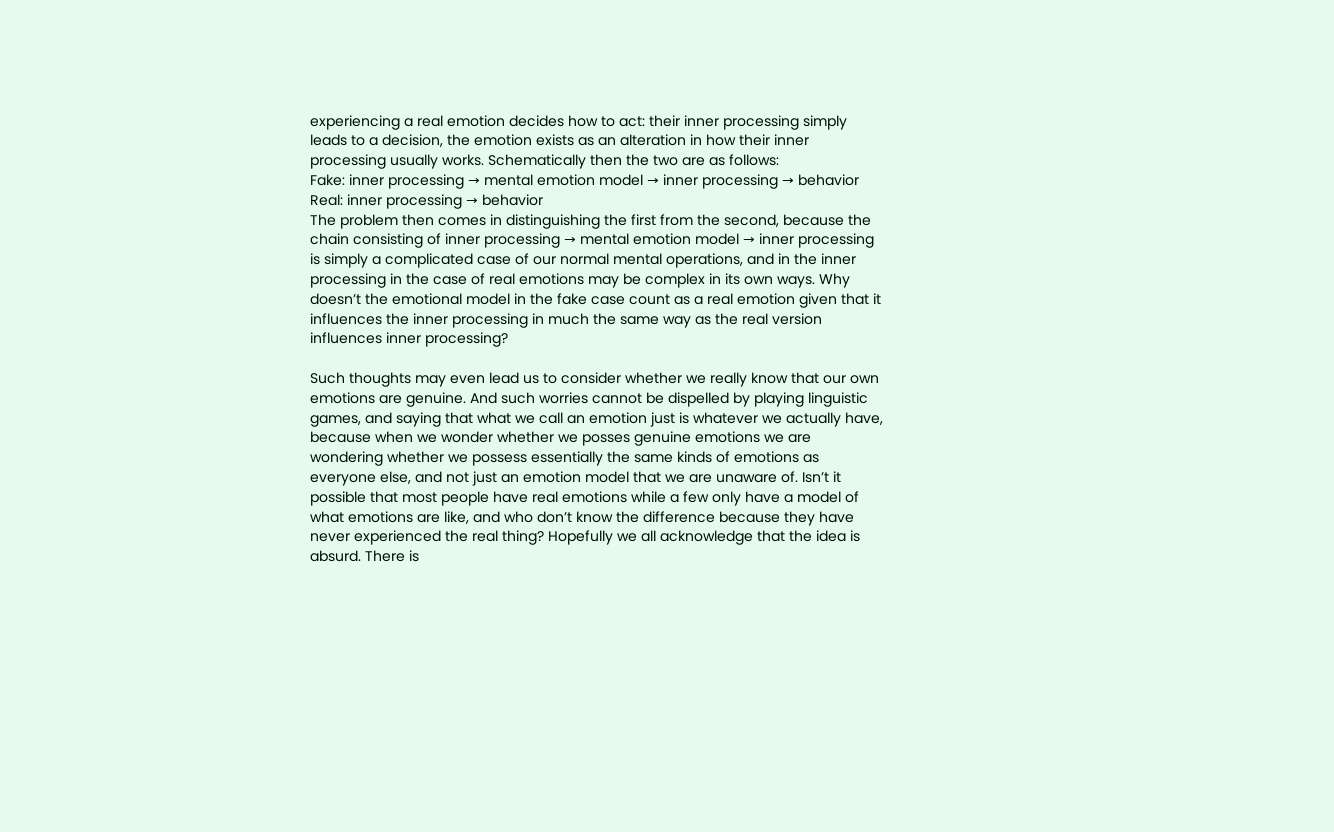experiencing a real emotion decides how to act: their inner processing simply leads to a decision, the emotion exists as an alteration in how their inner processing usually works. Schematically then the two are as follows:
Fake: inner processing → mental emotion model → inner processing → behavior
Real: inner processing → behavior
The problem then comes in distinguishing the first from the second, because the chain consisting of inner processing → mental emotion model → inner processing is simply a complicated case of our normal mental operations, and in the inner processing in the case of real emotions may be complex in its own ways. Why doesn’t the emotional model in the fake case count as a real emotion given that it influences the inner processing in much the same way as the real version influences inner processing?

Such thoughts may even lead us to consider whether we really know that our own emotions are genuine. And such worries cannot be dispelled by playing linguistic games, and saying that what we call an emotion just is whatever we actually have, because when we wonder whether we posses genuine emotions we are wondering whether we possess essentially the same kinds of emotions as everyone else, and not just an emotion model that we are unaware of. Isn’t it possible that most people have real emotions while a few only have a model of what emotions are like, and who don’t know the difference because they have never experienced the real thing? Hopefully we all acknowledge that the idea is absurd. There is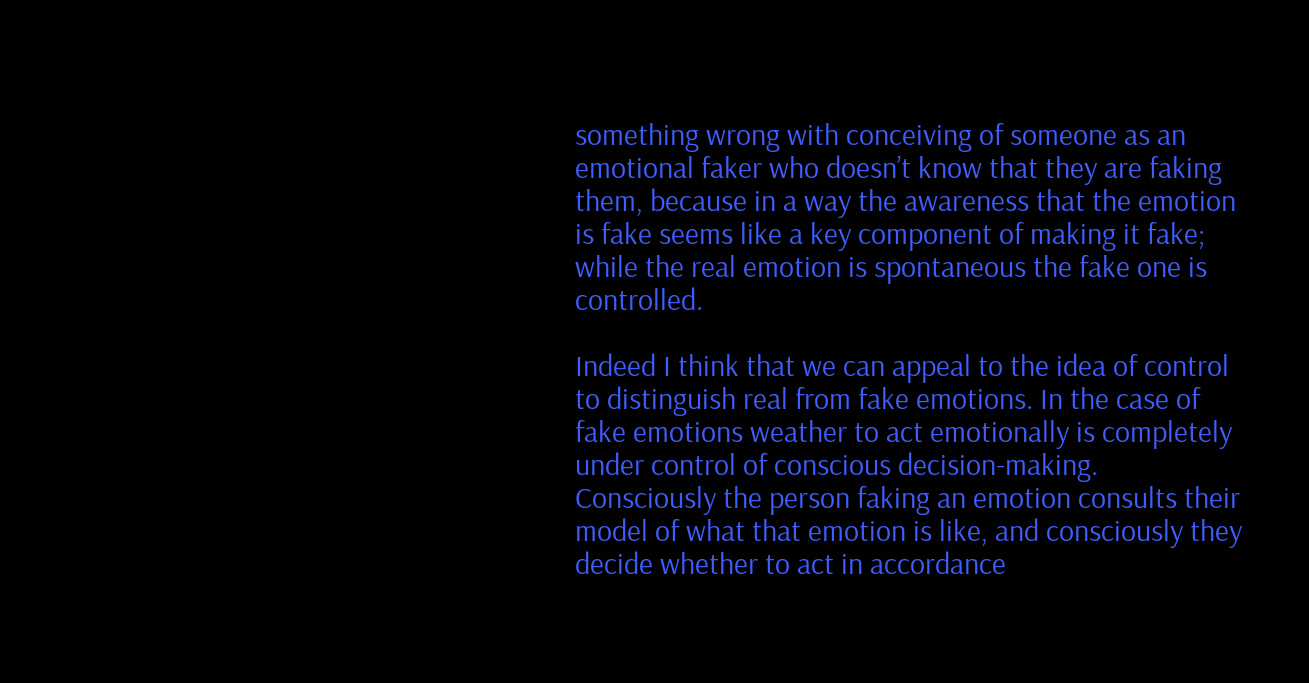something wrong with conceiving of someone as an emotional faker who doesn’t know that they are faking them, because in a way the awareness that the emotion is fake seems like a key component of making it fake; while the real emotion is spontaneous the fake one is controlled.

Indeed I think that we can appeal to the idea of control to distinguish real from fake emotions. In the case of fake emotions weather to act emotionally is completely under control of conscious decision-making. Consciously the person faking an emotion consults their model of what that emotion is like, and consciously they decide whether to act in accordance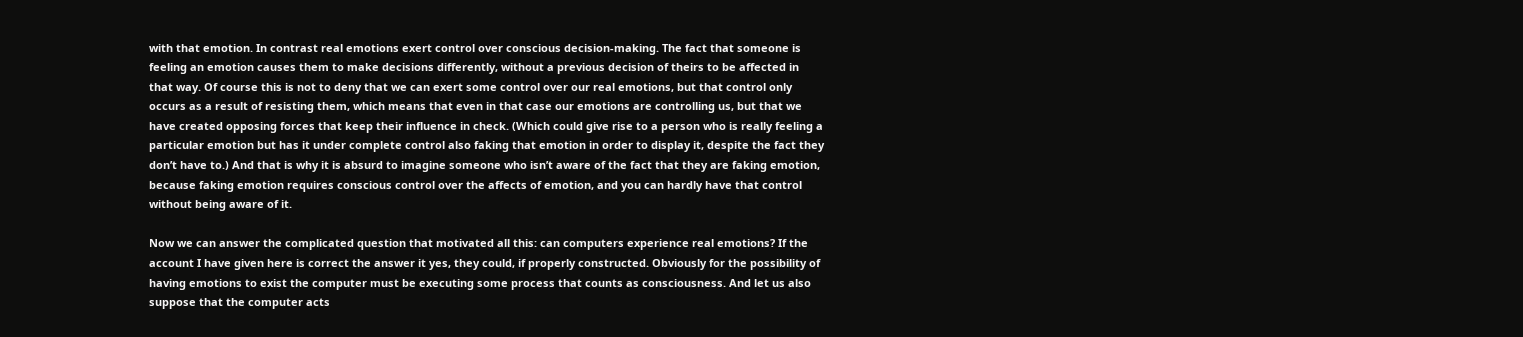with that emotion. In contrast real emotions exert control over conscious decision-making. The fact that someone is feeling an emotion causes them to make decisions differently, without a previous decision of theirs to be affected in that way. Of course this is not to deny that we can exert some control over our real emotions, but that control only occurs as a result of resisting them, which means that even in that case our emotions are controlling us, but that we have created opposing forces that keep their influence in check. (Which could give rise to a person who is really feeling a particular emotion but has it under complete control also faking that emotion in order to display it, despite the fact they don’t have to.) And that is why it is absurd to imagine someone who isn’t aware of the fact that they are faking emotion, because faking emotion requires conscious control over the affects of emotion, and you can hardly have that control without being aware of it.

Now we can answer the complicated question that motivated all this: can computers experience real emotions? If the account I have given here is correct the answer it yes, they could, if properly constructed. Obviously for the possibility of having emotions to exist the computer must be executing some process that counts as consciousness. And let us also suppose that the computer acts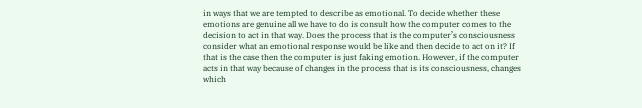in ways that we are tempted to describe as emotional. To decide whether these emotions are genuine all we have to do is consult how the computer comes to the decision to act in that way. Does the process that is the computer’s consciousness consider what an emotional response would be like and then decide to act on it? If that is the case then the computer is just faking emotion. However, if the computer acts in that way because of changes in the process that is its consciousness, changes which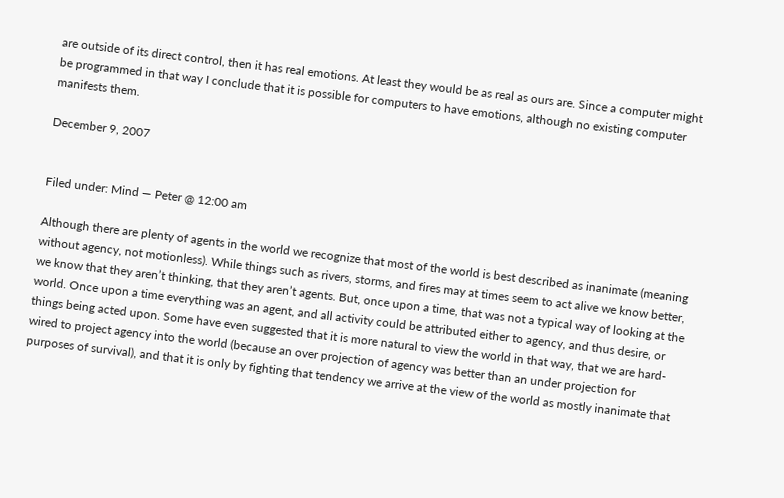are outside of its direct control, then it has real emotions. At least they would be as real as ours are. Since a computer might be programmed in that way I conclude that it is possible for computers to have emotions, although no existing computer manifests them.

December 9, 2007


Filed under: Mind — Peter @ 12:00 am

Although there are plenty of agents in the world we recognize that most of the world is best described as inanimate (meaning without agency, not motionless). While things such as rivers, storms, and fires may at times seem to act alive we know better, we know that they aren’t thinking, that they aren’t agents. But, once upon a time, that was not a typical way of looking at the world. Once upon a time everything was an agent, and all activity could be attributed either to agency, and thus desire, or things being acted upon. Some have even suggested that it is more natural to view the world in that way, that we are hard-wired to project agency into the world (because an over projection of agency was better than an under projection for purposes of survival), and that it is only by fighting that tendency we arrive at the view of the world as mostly inanimate that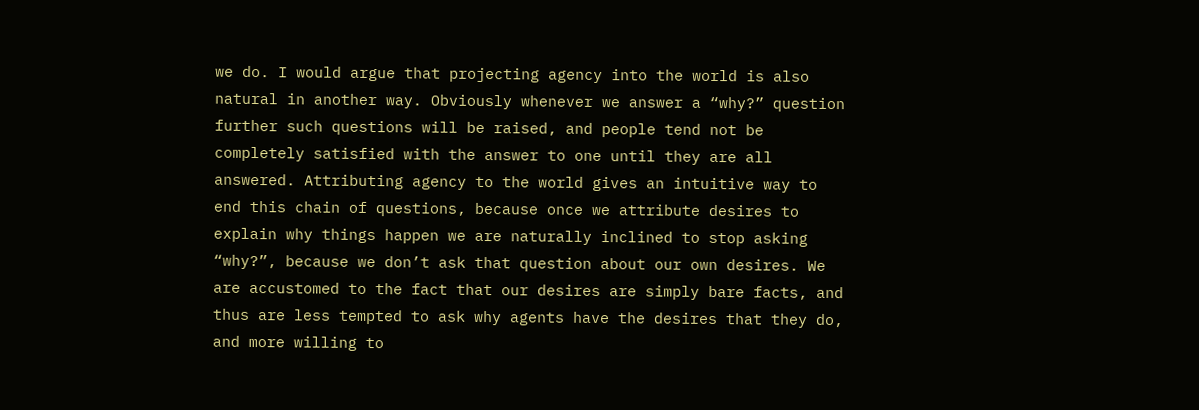we do. I would argue that projecting agency into the world is also natural in another way. Obviously whenever we answer a “why?” question further such questions will be raised, and people tend not be completely satisfied with the answer to one until they are all answered. Attributing agency to the world gives an intuitive way to end this chain of questions, because once we attribute desires to explain why things happen we are naturally inclined to stop asking “why?”, because we don’t ask that question about our own desires. We are accustomed to the fact that our desires are simply bare facts, and thus are less tempted to ask why agents have the desires that they do, and more willing to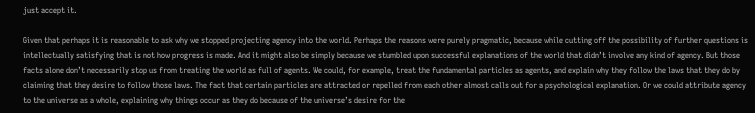just accept it.

Given that perhaps it is reasonable to ask why we stopped projecting agency into the world. Perhaps the reasons were purely pragmatic, because while cutting off the possibility of further questions is intellectually satisfying that is not how progress is made. And it might also be simply because we stumbled upon successful explanations of the world that didn’t involve any kind of agency. But those facts alone don’t necessarily stop us from treating the world as full of agents. We could, for example, treat the fundamental particles as agents, and explain why they follow the laws that they do by claiming that they desire to follow those laws. The fact that certain particles are attracted or repelled from each other almost calls out for a psychological explanation. Or we could attribute agency to the universe as a whole, explaining why things occur as they do because of the universe’s desire for the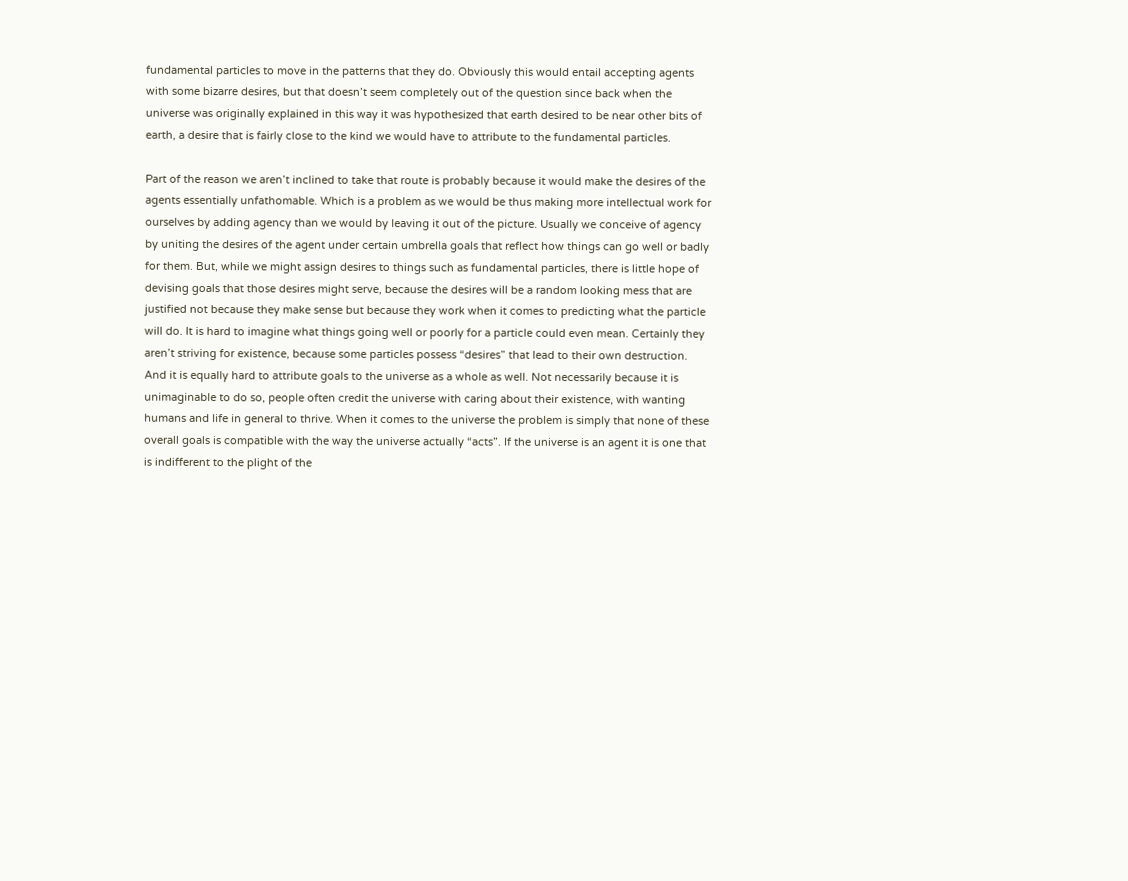fundamental particles to move in the patterns that they do. Obviously this would entail accepting agents with some bizarre desires, but that doesn’t seem completely out of the question since back when the universe was originally explained in this way it was hypothesized that earth desired to be near other bits of earth, a desire that is fairly close to the kind we would have to attribute to the fundamental particles.

Part of the reason we aren’t inclined to take that route is probably because it would make the desires of the agents essentially unfathomable. Which is a problem as we would be thus making more intellectual work for ourselves by adding agency than we would by leaving it out of the picture. Usually we conceive of agency by uniting the desires of the agent under certain umbrella goals that reflect how things can go well or badly for them. But, while we might assign desires to things such as fundamental particles, there is little hope of devising goals that those desires might serve, because the desires will be a random looking mess that are justified not because they make sense but because they work when it comes to predicting what the particle will do. It is hard to imagine what things going well or poorly for a particle could even mean. Certainly they aren’t striving for existence, because some particles possess “desires” that lead to their own destruction. And it is equally hard to attribute goals to the universe as a whole as well. Not necessarily because it is unimaginable to do so, people often credit the universe with caring about their existence, with wanting humans and life in general to thrive. When it comes to the universe the problem is simply that none of these overall goals is compatible with the way the universe actually “acts”. If the universe is an agent it is one that is indifferent to the plight of the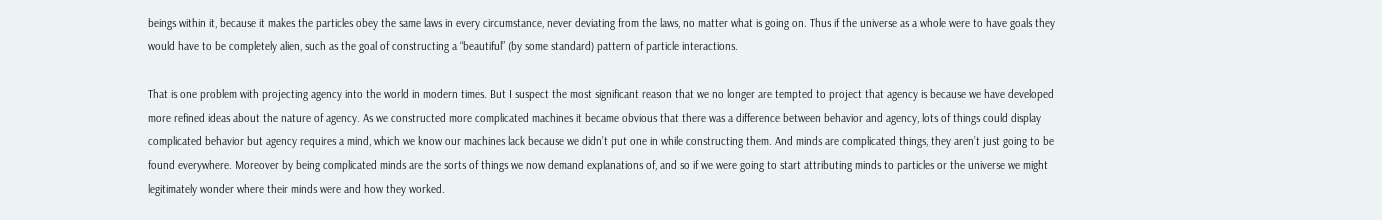beings within it, because it makes the particles obey the same laws in every circumstance, never deviating from the laws, no matter what is going on. Thus if the universe as a whole were to have goals they would have to be completely alien, such as the goal of constructing a “beautiful” (by some standard) pattern of particle interactions.

That is one problem with projecting agency into the world in modern times. But I suspect the most significant reason that we no longer are tempted to project that agency is because we have developed more refined ideas about the nature of agency. As we constructed more complicated machines it became obvious that there was a difference between behavior and agency, lots of things could display complicated behavior but agency requires a mind, which we know our machines lack because we didn’t put one in while constructing them. And minds are complicated things, they aren’t just going to be found everywhere. Moreover by being complicated minds are the sorts of things we now demand explanations of, and so if we were going to start attributing minds to particles or the universe we might legitimately wonder where their minds were and how they worked.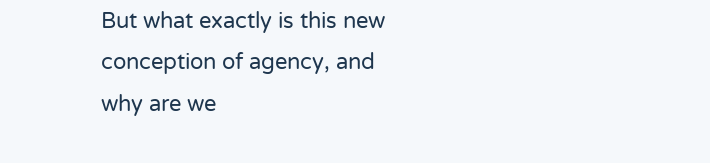But what exactly is this new conception of agency, and why are we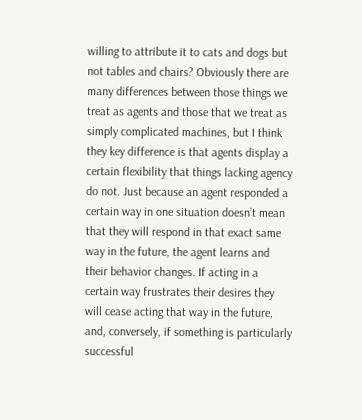willing to attribute it to cats and dogs but not tables and chairs? Obviously there are many differences between those things we treat as agents and those that we treat as simply complicated machines, but I think they key difference is that agents display a certain flexibility that things lacking agency do not. Just because an agent responded a certain way in one situation doesn’t mean that they will respond in that exact same way in the future, the agent learns and their behavior changes. If acting in a certain way frustrates their desires they will cease acting that way in the future, and, conversely, if something is particularly successful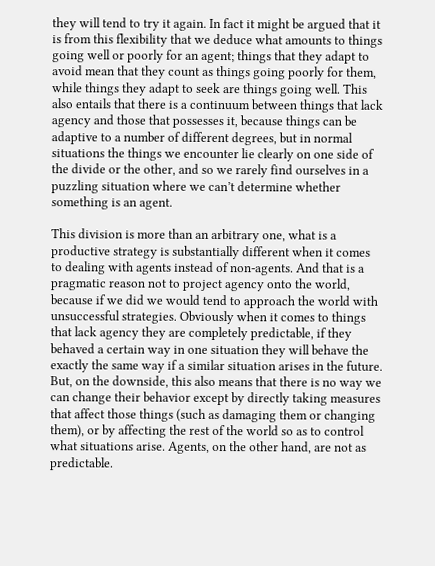they will tend to try it again. In fact it might be argued that it is from this flexibility that we deduce what amounts to things going well or poorly for an agent; things that they adapt to avoid mean that they count as things going poorly for them, while things they adapt to seek are things going well. This also entails that there is a continuum between things that lack agency and those that possesses it, because things can be adaptive to a number of different degrees, but in normal situations the things we encounter lie clearly on one side of the divide or the other, and so we rarely find ourselves in a puzzling situation where we can’t determine whether something is an agent.

This division is more than an arbitrary one, what is a productive strategy is substantially different when it comes to dealing with agents instead of non-agents. And that is a pragmatic reason not to project agency onto the world, because if we did we would tend to approach the world with unsuccessful strategies. Obviously when it comes to things that lack agency they are completely predictable, if they behaved a certain way in one situation they will behave the exactly the same way if a similar situation arises in the future. But, on the downside, this also means that there is no way we can change their behavior except by directly taking measures that affect those things (such as damaging them or changing them), or by affecting the rest of the world so as to control what situations arise. Agents, on the other hand, are not as predictable.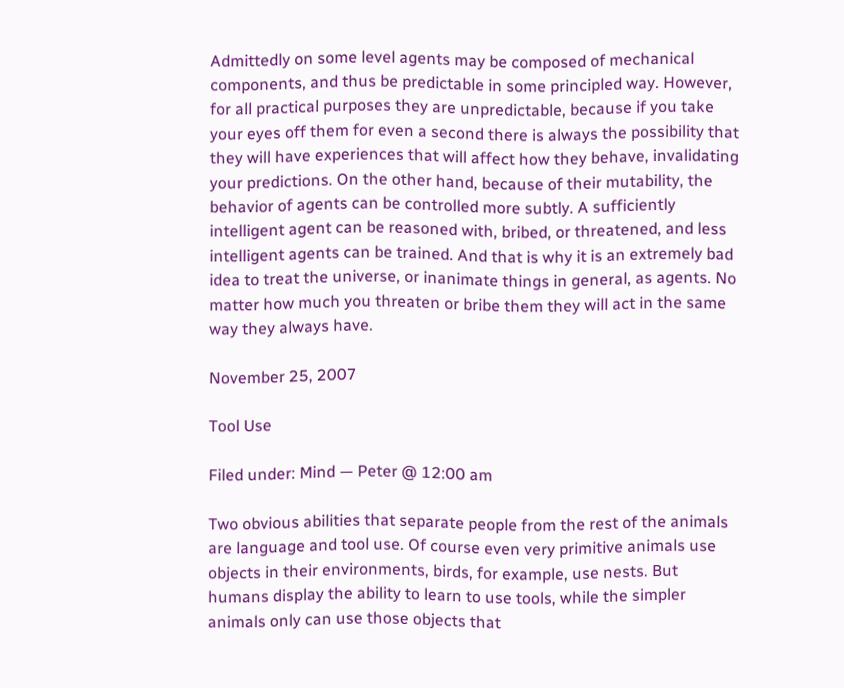Admittedly on some level agents may be composed of mechanical components, and thus be predictable in some principled way. However, for all practical purposes they are unpredictable, because if you take your eyes off them for even a second there is always the possibility that they will have experiences that will affect how they behave, invalidating your predictions. On the other hand, because of their mutability, the behavior of agents can be controlled more subtly. A sufficiently intelligent agent can be reasoned with, bribed, or threatened, and less intelligent agents can be trained. And that is why it is an extremely bad idea to treat the universe, or inanimate things in general, as agents. No matter how much you threaten or bribe them they will act in the same way they always have.

November 25, 2007

Tool Use

Filed under: Mind — Peter @ 12:00 am

Two obvious abilities that separate people from the rest of the animals are language and tool use. Of course even very primitive animals use objects in their environments, birds, for example, use nests. But humans display the ability to learn to use tools, while the simpler animals only can use those objects that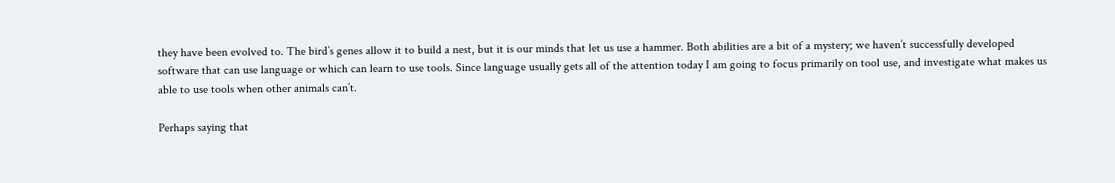they have been evolved to. The bird’s genes allow it to build a nest, but it is our minds that let us use a hammer. Both abilities are a bit of a mystery; we haven’t successfully developed software that can use language or which can learn to use tools. Since language usually gets all of the attention today I am going to focus primarily on tool use, and investigate what makes us able to use tools when other animals can’t.

Perhaps saying that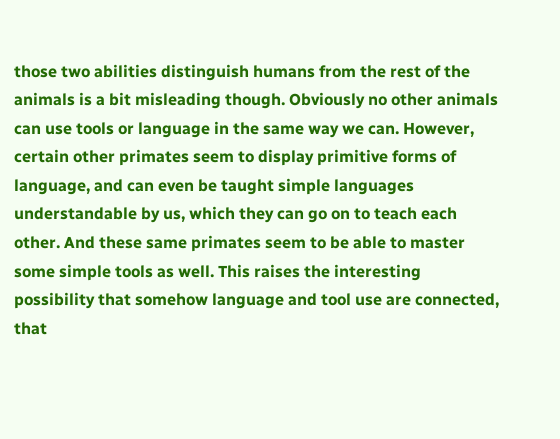those two abilities distinguish humans from the rest of the animals is a bit misleading though. Obviously no other animals can use tools or language in the same way we can. However, certain other primates seem to display primitive forms of language, and can even be taught simple languages understandable by us, which they can go on to teach each other. And these same primates seem to be able to master some simple tools as well. This raises the interesting possibility that somehow language and tool use are connected, that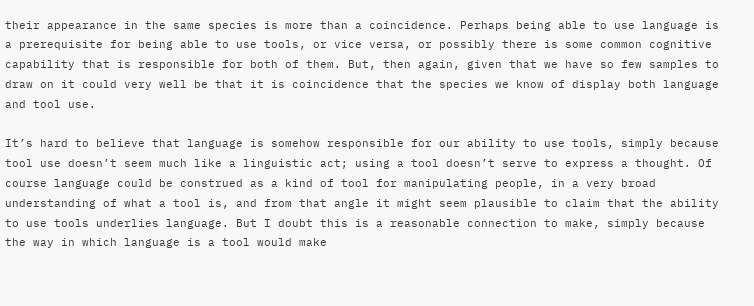their appearance in the same species is more than a coincidence. Perhaps being able to use language is a prerequisite for being able to use tools, or vice versa, or possibly there is some common cognitive capability that is responsible for both of them. But, then again, given that we have so few samples to draw on it could very well be that it is coincidence that the species we know of display both language and tool use.

It’s hard to believe that language is somehow responsible for our ability to use tools, simply because tool use doesn’t seem much like a linguistic act; using a tool doesn’t serve to express a thought. Of course language could be construed as a kind of tool for manipulating people, in a very broad understanding of what a tool is, and from that angle it might seem plausible to claim that the ability to use tools underlies language. But I doubt this is a reasonable connection to make, simply because the way in which language is a tool would make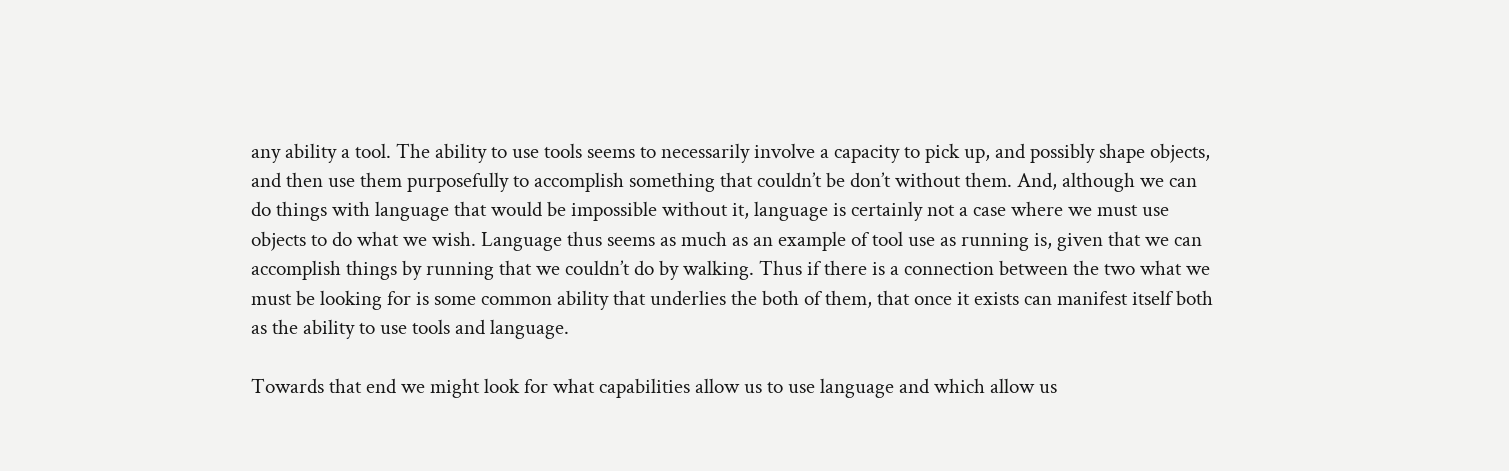any ability a tool. The ability to use tools seems to necessarily involve a capacity to pick up, and possibly shape objects, and then use them purposefully to accomplish something that couldn’t be don’t without them. And, although we can do things with language that would be impossible without it, language is certainly not a case where we must use objects to do what we wish. Language thus seems as much as an example of tool use as running is, given that we can accomplish things by running that we couldn’t do by walking. Thus if there is a connection between the two what we must be looking for is some common ability that underlies the both of them, that once it exists can manifest itself both as the ability to use tools and language.

Towards that end we might look for what capabilities allow us to use language and which allow us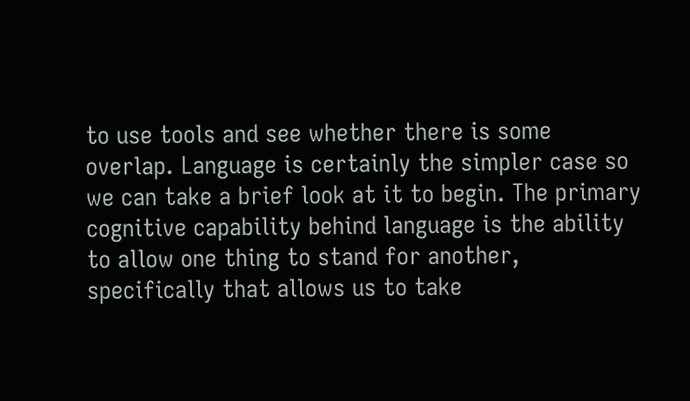to use tools and see whether there is some overlap. Language is certainly the simpler case so we can take a brief look at it to begin. The primary cognitive capability behind language is the ability to allow one thing to stand for another, specifically that allows us to take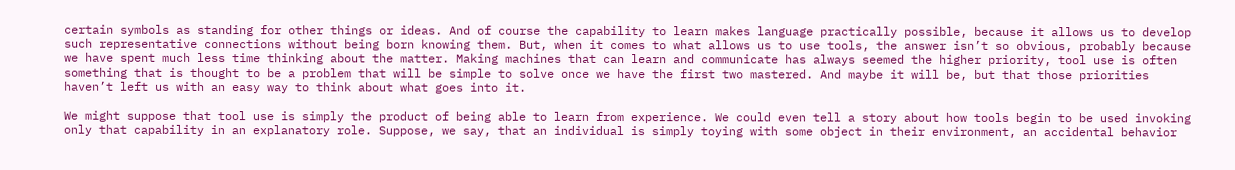certain symbols as standing for other things or ideas. And of course the capability to learn makes language practically possible, because it allows us to develop such representative connections without being born knowing them. But, when it comes to what allows us to use tools, the answer isn’t so obvious, probably because we have spent much less time thinking about the matter. Making machines that can learn and communicate has always seemed the higher priority, tool use is often something that is thought to be a problem that will be simple to solve once we have the first two mastered. And maybe it will be, but that those priorities haven’t left us with an easy way to think about what goes into it.

We might suppose that tool use is simply the product of being able to learn from experience. We could even tell a story about how tools begin to be used invoking only that capability in an explanatory role. Suppose, we say, that an individual is simply toying with some object in their environment, an accidental behavior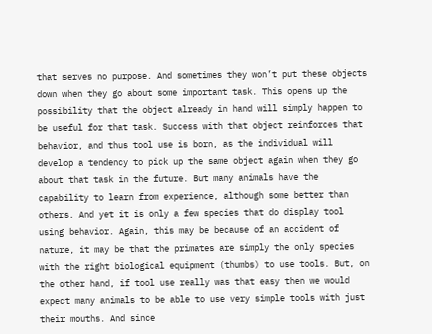that serves no purpose. And sometimes they won’t put these objects down when they go about some important task. This opens up the possibility that the object already in hand will simply happen to be useful for that task. Success with that object reinforces that behavior, and thus tool use is born, as the individual will develop a tendency to pick up the same object again when they go about that task in the future. But many animals have the capability to learn from experience, although some better than others. And yet it is only a few species that do display tool using behavior. Again, this may be because of an accident of nature, it may be that the primates are simply the only species with the right biological equipment (thumbs) to use tools. But, on the other hand, if tool use really was that easy then we would expect many animals to be able to use very simple tools with just their mouths. And since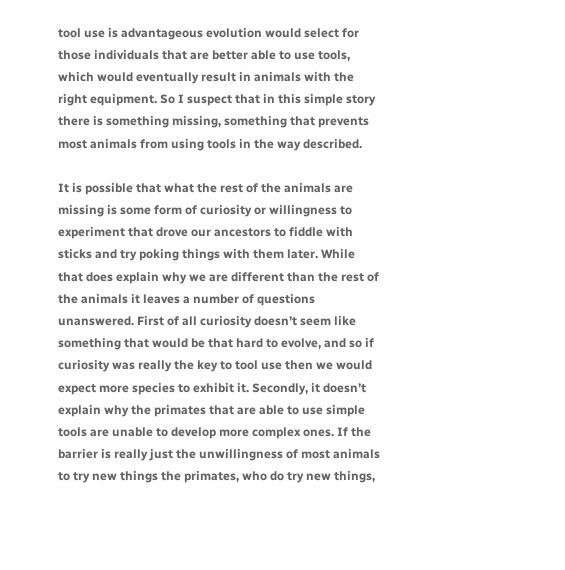tool use is advantageous evolution would select for those individuals that are better able to use tools, which would eventually result in animals with the right equipment. So I suspect that in this simple story there is something missing, something that prevents most animals from using tools in the way described.

It is possible that what the rest of the animals are missing is some form of curiosity or willingness to experiment that drove our ancestors to fiddle with sticks and try poking things with them later. While that does explain why we are different than the rest of the animals it leaves a number of questions unanswered. First of all curiosity doesn’t seem like something that would be that hard to evolve, and so if curiosity was really the key to tool use then we would expect more species to exhibit it. Secondly, it doesn’t explain why the primates that are able to use simple tools are unable to develop more complex ones. If the barrier is really just the unwillingness of most animals to try new things the primates, who do try new things,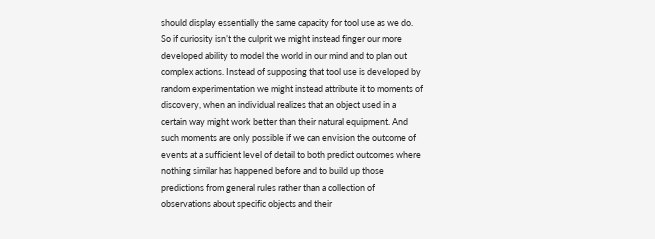should display essentially the same capacity for tool use as we do. So if curiosity isn’t the culprit we might instead finger our more developed ability to model the world in our mind and to plan out complex actions. Instead of supposing that tool use is developed by random experimentation we might instead attribute it to moments of discovery, when an individual realizes that an object used in a certain way might work better than their natural equipment. And such moments are only possible if we can envision the outcome of events at a sufficient level of detail to both predict outcomes where nothing similar has happened before and to build up those predictions from general rules rather than a collection of observations about specific objects and their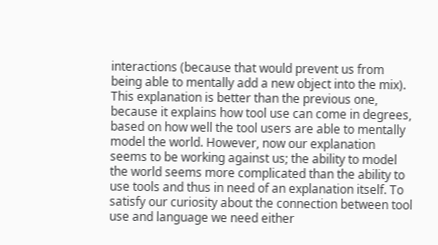interactions (because that would prevent us from being able to mentally add a new object into the mix). This explanation is better than the previous one, because it explains how tool use can come in degrees, based on how well the tool users are able to mentally model the world. However, now our explanation seems to be working against us; the ability to model the world seems more complicated than the ability to use tools and thus in need of an explanation itself. To satisfy our curiosity about the connection between tool use and language we need either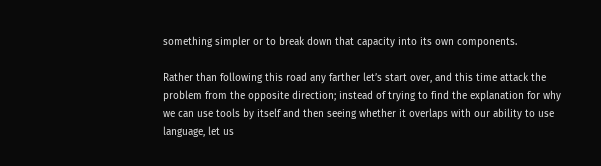something simpler or to break down that capacity into its own components.

Rather than following this road any farther let’s start over, and this time attack the problem from the opposite direction; instead of trying to find the explanation for why we can use tools by itself and then seeing whether it overlaps with our ability to use language, let us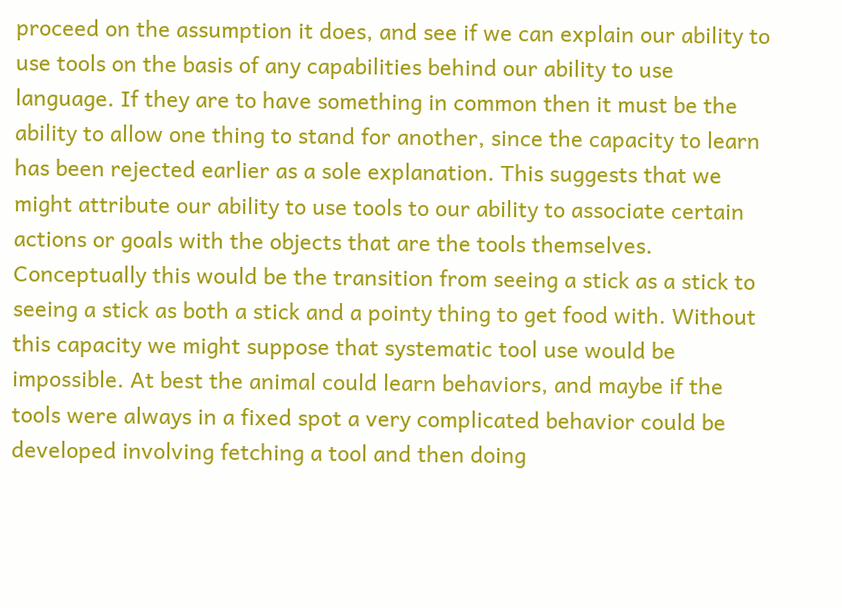proceed on the assumption it does, and see if we can explain our ability to use tools on the basis of any capabilities behind our ability to use language. If they are to have something in common then it must be the ability to allow one thing to stand for another, since the capacity to learn has been rejected earlier as a sole explanation. This suggests that we might attribute our ability to use tools to our ability to associate certain actions or goals with the objects that are the tools themselves. Conceptually this would be the transition from seeing a stick as a stick to seeing a stick as both a stick and a pointy thing to get food with. Without this capacity we might suppose that systematic tool use would be impossible. At best the animal could learn behaviors, and maybe if the tools were always in a fixed spot a very complicated behavior could be developed involving fetching a tool and then doing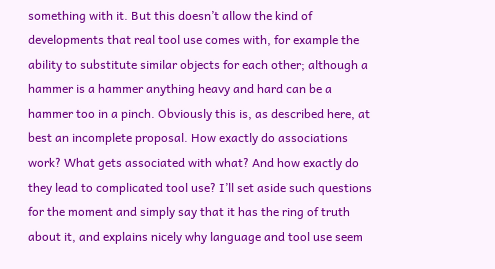something with it. But this doesn’t allow the kind of developments that real tool use comes with, for example the ability to substitute similar objects for each other; although a hammer is a hammer anything heavy and hard can be a hammer too in a pinch. Obviously this is, as described here, at best an incomplete proposal. How exactly do associations work? What gets associated with what? And how exactly do they lead to complicated tool use? I’ll set aside such questions for the moment and simply say that it has the ring of truth about it, and explains nicely why language and tool use seem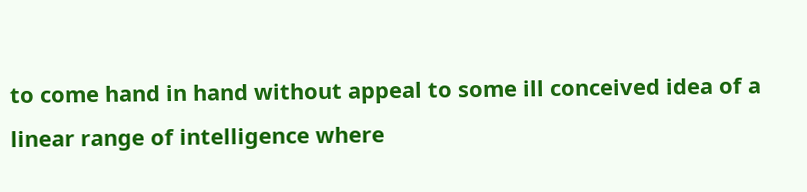to come hand in hand without appeal to some ill conceived idea of a linear range of intelligence where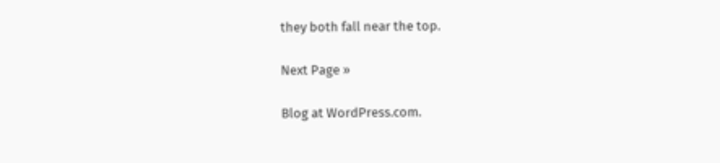they both fall near the top.

Next Page »

Blog at WordPress.com.